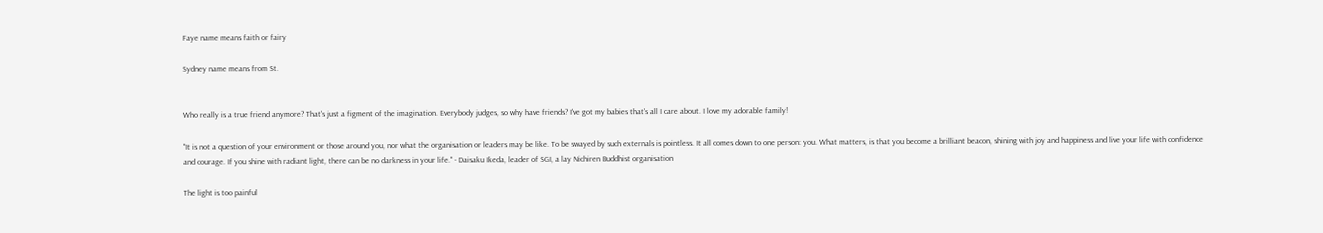Faye name means faith or fairy

Sydney name means from St.


Who really is a true friend anymore? That's just a figment of the imagination. Everybody judges, so why have friends? I've got my babies that's all I care about. I love my adorable family!

"It is not a question of your environment or those around you, nor what the organisation or leaders may be like. To be swayed by such externals is pointless. It all comes down to one person: you. What matters, is that you become a brilliant beacon, shining with joy and happiness and live your life with confidence and courage. If you shine with radiant light, there can be no darkness in your life." - Daisaku Ikeda, leader of SGI, a lay Nichiren Buddhist organisation

The light is too painful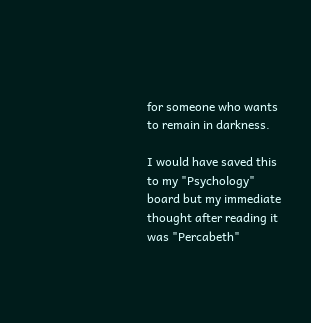for someone who wants to remain in darkness.

I would have saved this to my "Psychology" board but my immediate thought after reading it was "Percabeth"